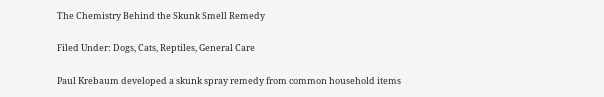The Chemistry Behind the Skunk Smell Remedy

Filed Under: Dogs, Cats, Reptiles, General Care

Paul Krebaum developed a skunk spray remedy from common household items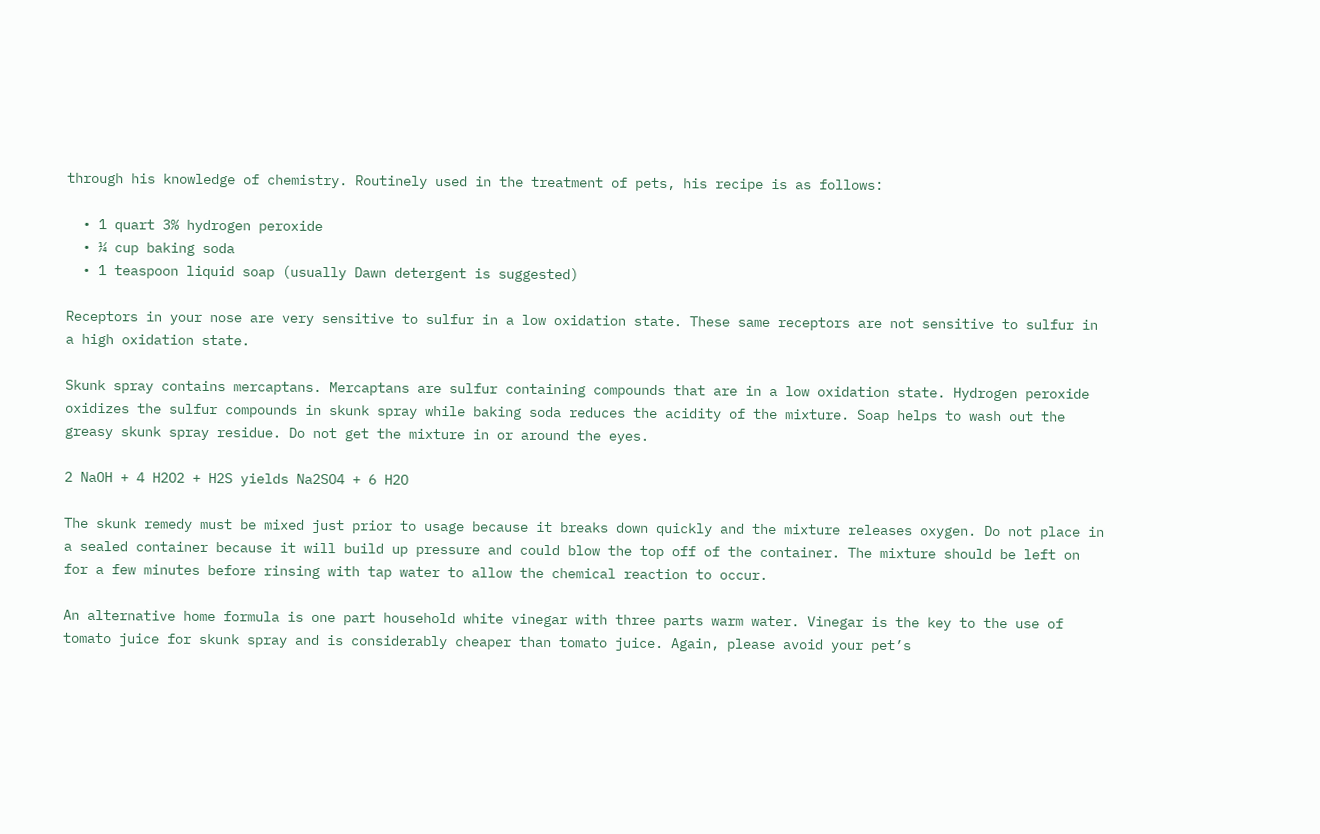through his knowledge of chemistry. Routinely used in the treatment of pets, his recipe is as follows:

  • 1 quart 3% hydrogen peroxide
  • ¼ cup baking soda
  • 1 teaspoon liquid soap (usually Dawn detergent is suggested)

Receptors in your nose are very sensitive to sulfur in a low oxidation state. These same receptors are not sensitive to sulfur in a high oxidation state.

Skunk spray contains mercaptans. Mercaptans are sulfur containing compounds that are in a low oxidation state. Hydrogen peroxide oxidizes the sulfur compounds in skunk spray while baking soda reduces the acidity of the mixture. Soap helps to wash out the greasy skunk spray residue. Do not get the mixture in or around the eyes.

2 NaOH + 4 H2O2 + H2S yields Na2SO4 + 6 H2O

The skunk remedy must be mixed just prior to usage because it breaks down quickly and the mixture releases oxygen. Do not place in a sealed container because it will build up pressure and could blow the top off of the container. The mixture should be left on for a few minutes before rinsing with tap water to allow the chemical reaction to occur.

An alternative home formula is one part household white vinegar with three parts warm water. Vinegar is the key to the use of tomato juice for skunk spray and is considerably cheaper than tomato juice. Again, please avoid your pet’s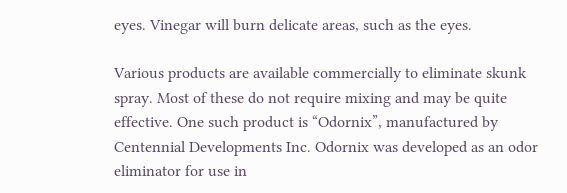eyes. Vinegar will burn delicate areas, such as the eyes.

Various products are available commercially to eliminate skunk spray. Most of these do not require mixing and may be quite effective. One such product is “Odornix”, manufactured by Centennial Developments Inc. Odornix was developed as an odor eliminator for use in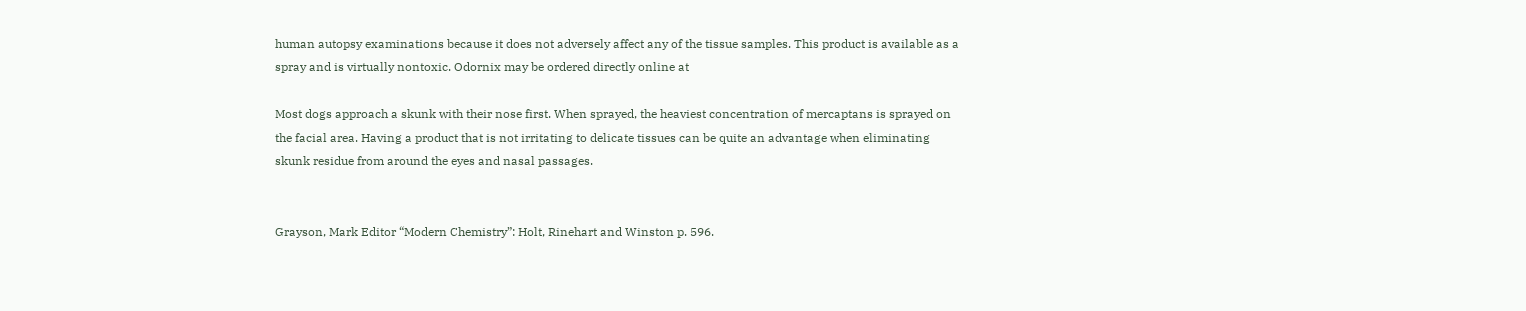human autopsy examinations because it does not adversely affect any of the tissue samples. This product is available as a spray and is virtually nontoxic. Odornix may be ordered directly online at

Most dogs approach a skunk with their nose first. When sprayed, the heaviest concentration of mercaptans is sprayed on the facial area. Having a product that is not irritating to delicate tissues can be quite an advantage when eliminating skunk residue from around the eyes and nasal passages.


Grayson, Mark Editor “Modern Chemistry”: Holt, Rinehart and Winston p. 596.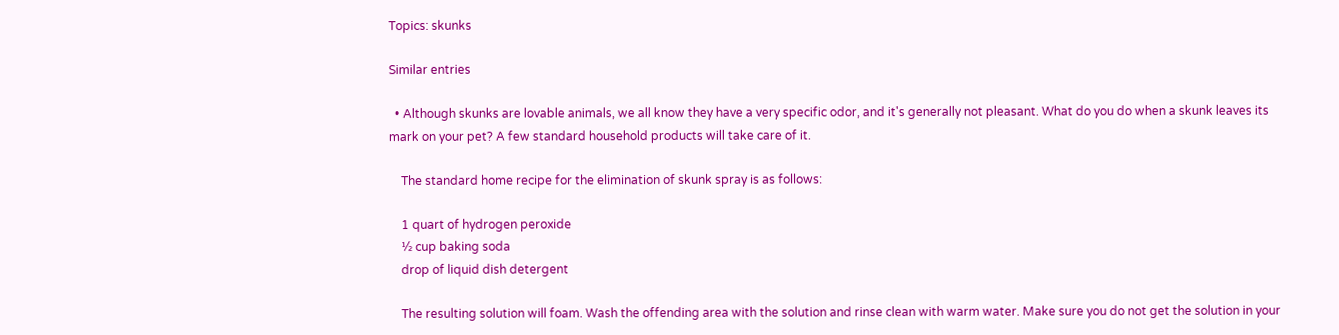Topics: skunks

Similar entries

  • Although skunks are lovable animals, we all know they have a very specific odor, and it's generally not pleasant. What do you do when a skunk leaves its mark on your pet? A few standard household products will take care of it.

    The standard home recipe for the elimination of skunk spray is as follows:

    1 quart of hydrogen peroxide
    ½ cup baking soda
    drop of liquid dish detergent

    The resulting solution will foam. Wash the offending area with the solution and rinse clean with warm water. Make sure you do not get the solution in your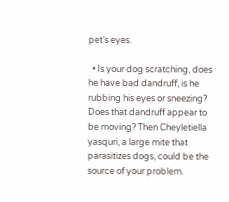pet’s eyes.

  • Is your dog scratching, does he have bad dandruff, is he rubbing his eyes or sneezing? Does that dandruff appear to be moving? Then Cheyletiella yasquri, a large mite that parasitizes dogs, could be the source of your problem.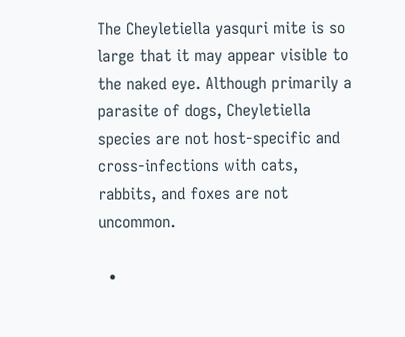The Cheyletiella yasquri mite is so large that it may appear visible to the naked eye. Although primarily a parasite of dogs, Cheyletiella species are not host-specific and cross-infections with cats, rabbits, and foxes are not uncommon.

  •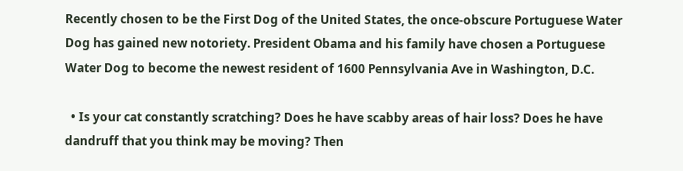Recently chosen to be the First Dog of the United States, the once-obscure Portuguese Water Dog has gained new notoriety. President Obama and his family have chosen a Portuguese Water Dog to become the newest resident of 1600 Pennsylvania Ave in Washington, D.C.

  • Is your cat constantly scratching? Does he have scabby areas of hair loss? Does he have dandruff that you think may be moving? Then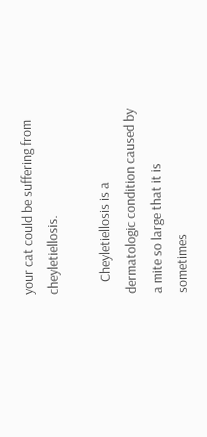your cat could be suffering from cheyletiellosis.

    Cheyletiellosis is a dermatologic condition caused by a mite so large that it is sometimes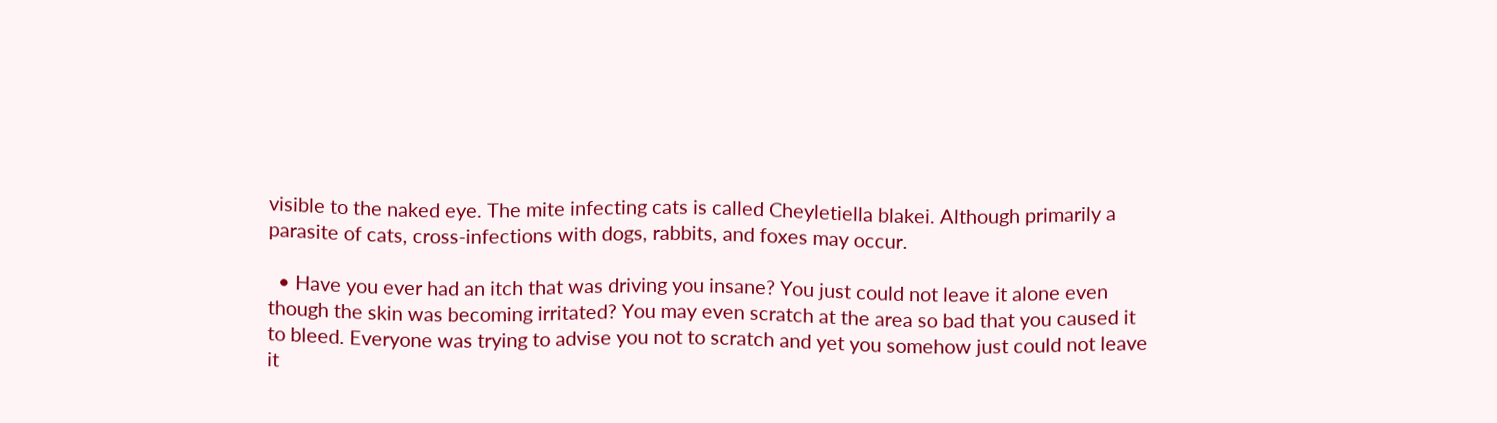visible to the naked eye. The mite infecting cats is called Cheyletiella blakei. Although primarily a parasite of cats, cross-infections with dogs, rabbits, and foxes may occur.

  • Have you ever had an itch that was driving you insane? You just could not leave it alone even though the skin was becoming irritated? You may even scratch at the area so bad that you caused it to bleed. Everyone was trying to advise you not to scratch and yet you somehow just could not leave it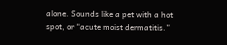alone. Sounds like a pet with a hot spot, or “acute moist dermatitis.”